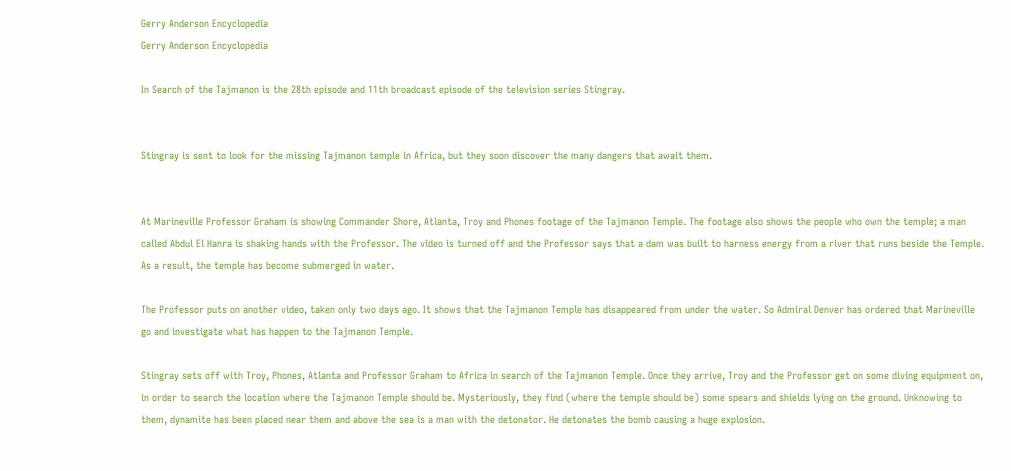Gerry Anderson Encyclopedia
Gerry Anderson Encyclopedia

In Search of the Tajmanon is the 28th episode and 11th broadcast episode of the television series Stingray.


Stingray is sent to look for the missing Tajmanon temple in Africa, but they soon discover the many dangers that await them.


At Marineville Professor Graham is showing Commander Shore, Atlanta, Troy and Phones footage of the Tajmanon Temple. The footage also shows the people who own the temple; a man called Abdul El Hanra is shaking hands with the Professor. The video is turned off and the Professor says that a dam was built to harness energy from a river that runs beside the Temple. As a result, the temple has become submerged in water.

The Professor puts on another video, taken only two days ago. It shows that the Tajmanon Temple has disappeared from under the water. So Admiral Denver has ordered that Marineville go and investigate what has happen to the Tajmanon Temple.

Stingray sets off with Troy, Phones, Atlanta and Professor Graham to Africa in search of the Tajmanon Temple. Once they arrive, Troy and the Professor get on some diving equipment on, in order to search the location where the Tajmanon Temple should be. Mysteriously, they find (where the temple should be) some spears and shields lying on the ground. Unknowing to them, dynamite has been placed near them and above the sea is a man with the detonator. He detonates the bomb causing a huge explosion.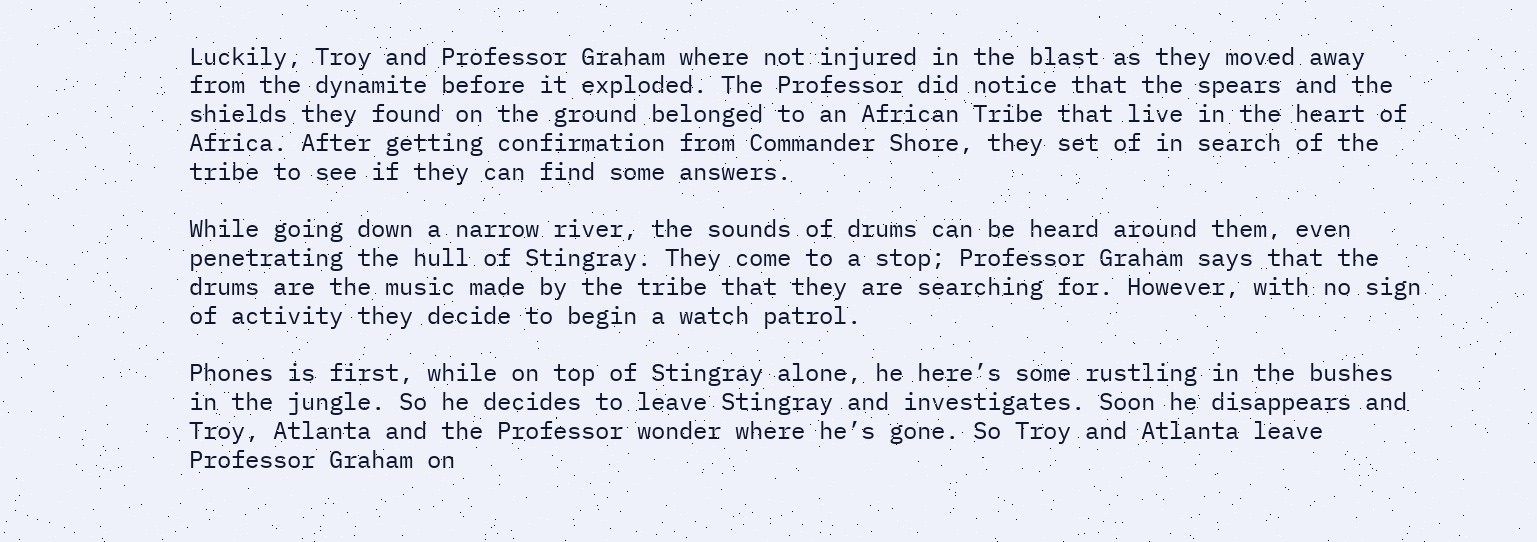Luckily, Troy and Professor Graham where not injured in the blast as they moved away from the dynamite before it exploded. The Professor did notice that the spears and the shields they found on the ground belonged to an African Tribe that live in the heart of Africa. After getting confirmation from Commander Shore, they set of in search of the tribe to see if they can find some answers.

While going down a narrow river, the sounds of drums can be heard around them, even penetrating the hull of Stingray. They come to a stop; Professor Graham says that the drums are the music made by the tribe that they are searching for. However, with no sign of activity they decide to begin a watch patrol.

Phones is first, while on top of Stingray alone, he here’s some rustling in the bushes in the jungle. So he decides to leave Stingray and investigates. Soon he disappears and Troy, Atlanta and the Professor wonder where he’s gone. So Troy and Atlanta leave Professor Graham on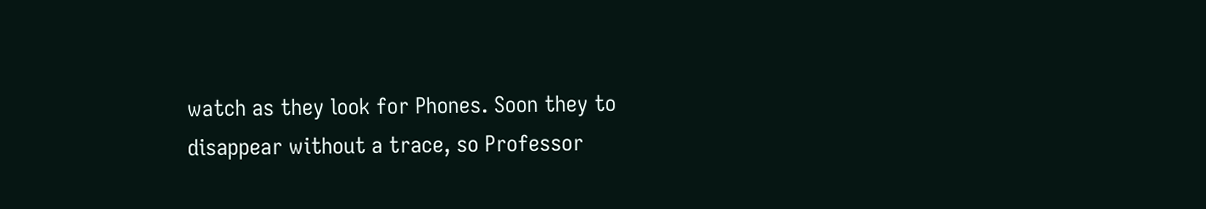watch as they look for Phones. Soon they to disappear without a trace, so Professor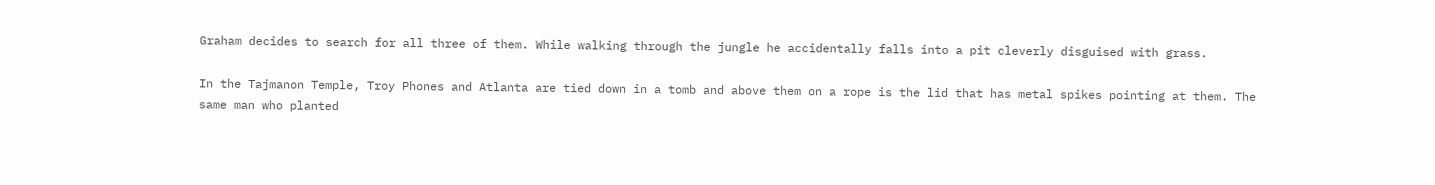Graham decides to search for all three of them. While walking through the jungle he accidentally falls into a pit cleverly disguised with grass.

In the Tajmanon Temple, Troy Phones and Atlanta are tied down in a tomb and above them on a rope is the lid that has metal spikes pointing at them. The same man who planted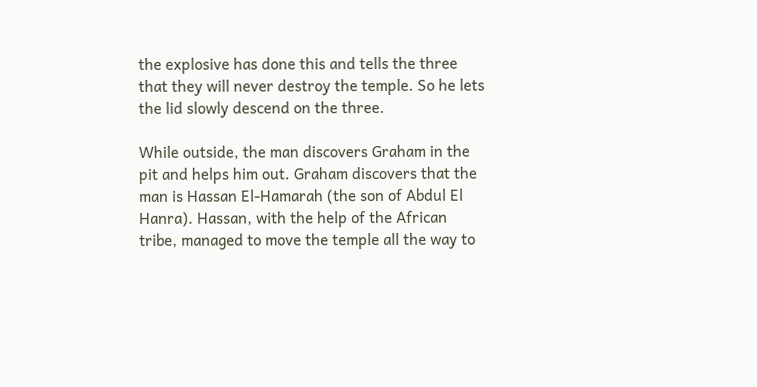the explosive has done this and tells the three that they will never destroy the temple. So he lets the lid slowly descend on the three.

While outside, the man discovers Graham in the pit and helps him out. Graham discovers that the man is Hassan El-Hamarah (the son of Abdul El Hanra). Hassan, with the help of the African tribe, managed to move the temple all the way to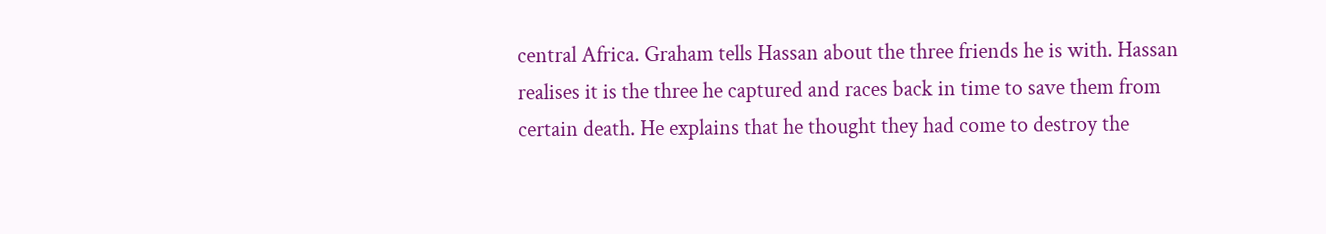central Africa. Graham tells Hassan about the three friends he is with. Hassan realises it is the three he captured and races back in time to save them from certain death. He explains that he thought they had come to destroy the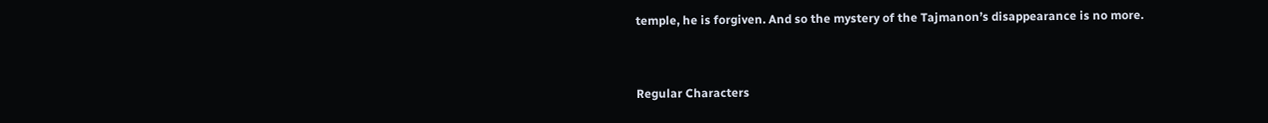temple, he is forgiven. And so the mystery of the Tajmanon’s disappearance is no more.


Regular Characters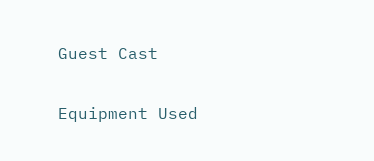Guest Cast

Equipment Used